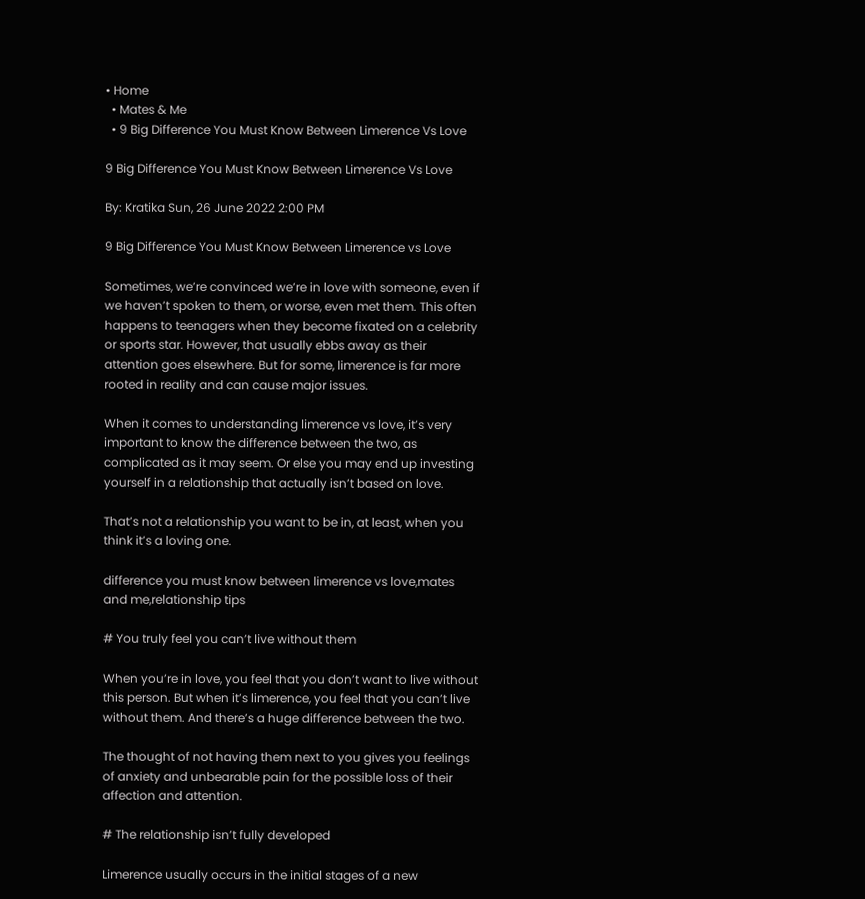• Home
  • Mates & Me
  • 9 Big Difference You Must Know Between Limerence Vs Love

9 Big Difference You Must Know Between Limerence Vs Love

By: Kratika Sun, 26 June 2022 2:00 PM

9 Big Difference You Must Know Between Limerence vs Love

Sometimes, we’re convinced we’re in love with someone, even if we haven’t spoken to them, or worse, even met them. This often happens to teenagers when they become fixated on a celebrity or sports star. However, that usually ebbs away as their attention goes elsewhere. But for some, limerence is far more rooted in reality and can cause major issues.

When it comes to understanding limerence vs love, it’s very important to know the difference between the two, as complicated as it may seem. Or else you may end up investing yourself in a relationship that actually isn’t based on love.

That’s not a relationship you want to be in, at least, when you think it’s a loving one.

difference you must know between limerence vs love,mates and me,relationship tips

# You truly feel you can’t live without them

When you’re in love, you feel that you don’t want to live without this person. But when it’s limerence, you feel that you can’t live without them. And there’s a huge difference between the two.

The thought of not having them next to you gives you feelings of anxiety and unbearable pain for the possible loss of their affection and attention.

# The relationship isn’t fully developed

Limerence usually occurs in the initial stages of a new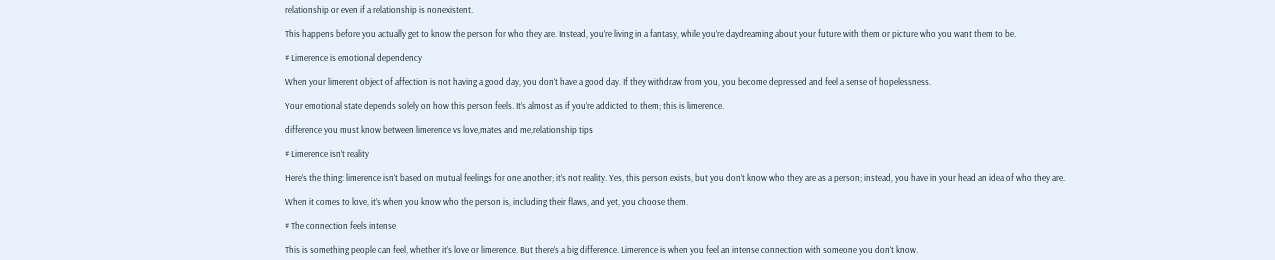relationship or even if a relationship is nonexistent.

This happens before you actually get to know the person for who they are. Instead, you’re living in a fantasy, while you’re daydreaming about your future with them or picture who you want them to be.

# Limerence is emotional dependency

When your limerent object of affection is not having a good day, you don’t have a good day. If they withdraw from you, you become depressed and feel a sense of hopelessness.

Your emotional state depends solely on how this person feels. It’s almost as if you’re addicted to them; this is limerence.

difference you must know between limerence vs love,mates and me,relationship tips

# Limerence isn’t reality

Here’s the thing: limerence isn’t based on mutual feelings for one another; it’s not reality. Yes, this person exists, but you don’t know who they are as a person; instead, you have in your head an idea of who they are.

When it comes to love, it’s when you know who the person is, including their flaws, and yet, you choose them.

# The connection feels intense

This is something people can feel, whether it’s love or limerence. But there’s a big difference. Limerence is when you feel an intense connection with someone you don’t know.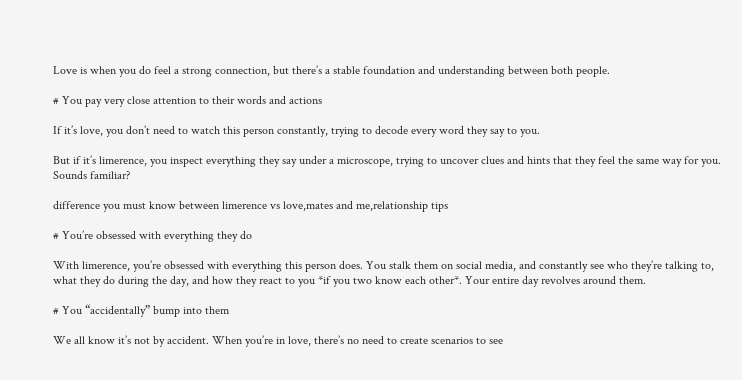Love is when you do feel a strong connection, but there’s a stable foundation and understanding between both people.

# You pay very close attention to their words and actions

If it’s love, you don’t need to watch this person constantly, trying to decode every word they say to you.

But if it’s limerence, you inspect everything they say under a microscope, trying to uncover clues and hints that they feel the same way for you. Sounds familiar?

difference you must know between limerence vs love,mates and me,relationship tips

# You’re obsessed with everything they do

With limerence, you’re obsessed with everything this person does. You stalk them on social media, and constantly see who they’re talking to, what they do during the day, and how they react to you *if you two know each other*. Your entire day revolves around them.

# You “accidentally” bump into them

We all know it’s not by accident. When you’re in love, there’s no need to create scenarios to see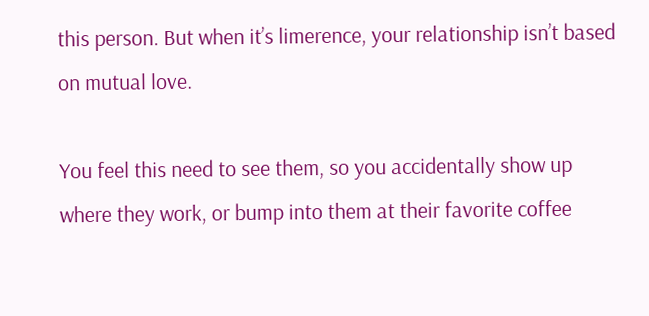this person. But when it’s limerence, your relationship isn’t based on mutual love.

You feel this need to see them, so you accidentally show up where they work, or bump into them at their favorite coffee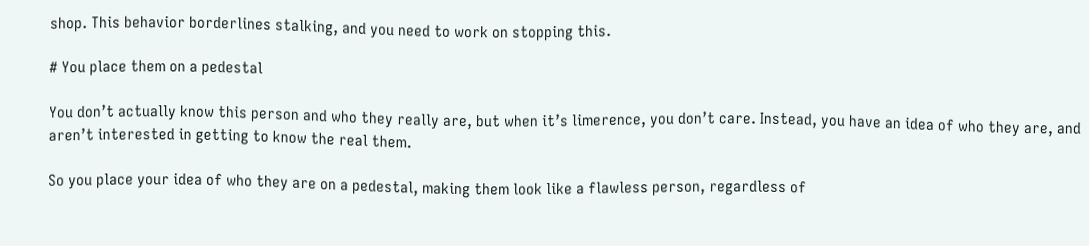shop. This behavior borderlines stalking, and you need to work on stopping this.

# You place them on a pedestal

You don’t actually know this person and who they really are, but when it’s limerence, you don’t care. Instead, you have an idea of who they are, and aren’t interested in getting to know the real them.

So you place your idea of who they are on a pedestal, making them look like a flawless person, regardless of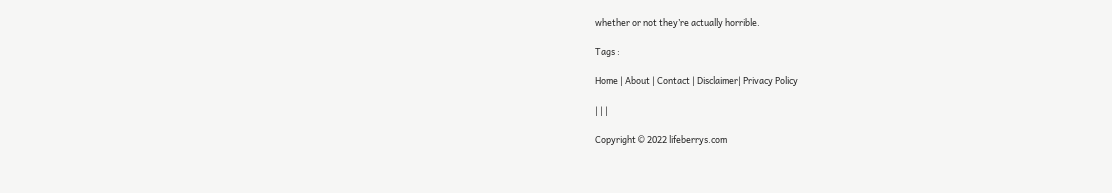whether or not they’re actually horrible.

Tags :

Home | About | Contact | Disclaimer| Privacy Policy

| | |

Copyright © 2022 lifeberrys.com